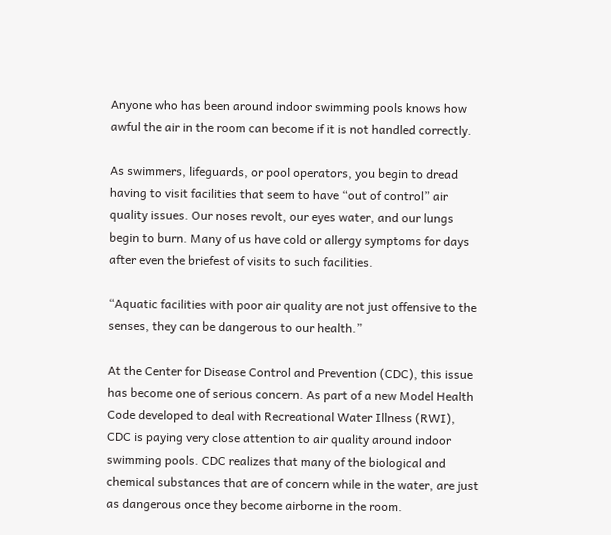Anyone who has been around indoor swimming pools knows how awful the air in the room can become if it is not handled correctly.

As swimmers, lifeguards, or pool operators, you begin to dread having to visit facilities that seem to have “out of control” air quality issues. Our noses revolt, our eyes water, and our lungs begin to burn. Many of us have cold or allergy symptoms for days after even the briefest of visits to such facilities.

“Aquatic facilities with poor air quality are not just offensive to the senses, they can be dangerous to our health.”

At the Center for Disease Control and Prevention (CDC), this issue has become one of serious concern. As part of a new Model Health Code developed to deal with Recreational Water Illness (RWI), CDC is paying very close attention to air quality around indoor swimming pools. CDC realizes that many of the biological and chemical substances that are of concern while in the water, are just as dangerous once they become airborne in the room.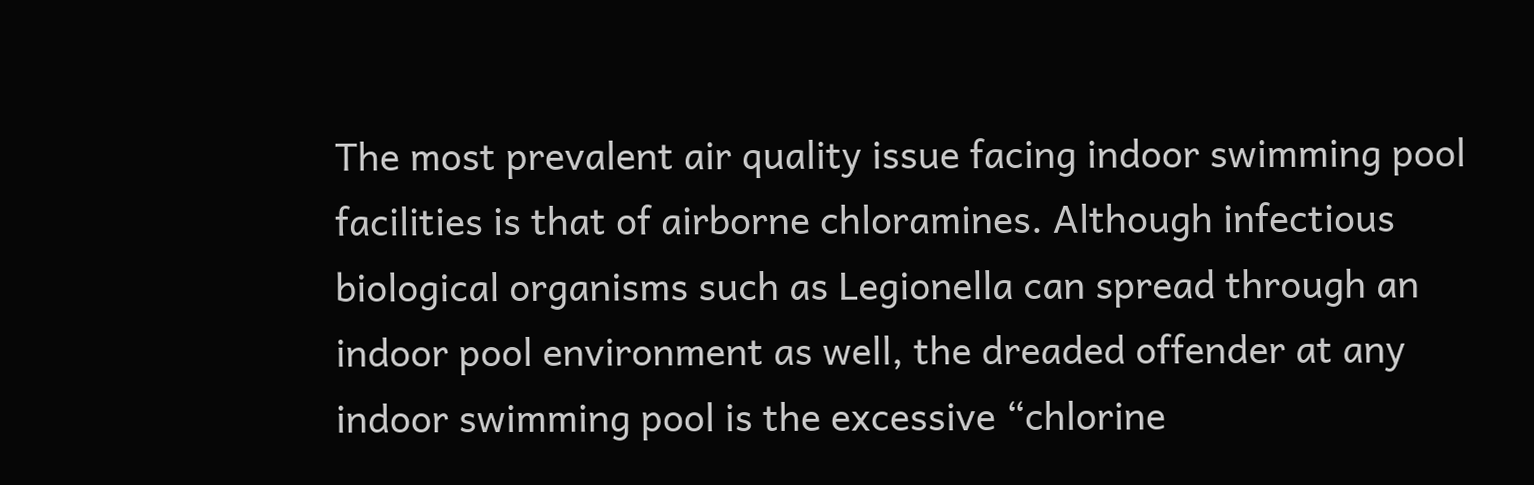The most prevalent air quality issue facing indoor swimming pool facilities is that of airborne chloramines. Although infectious biological organisms such as Legionella can spread through an indoor pool environment as well, the dreaded offender at any indoor swimming pool is the excessive “chlorine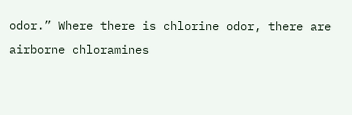odor.” Where there is chlorine odor, there are airborne chloramines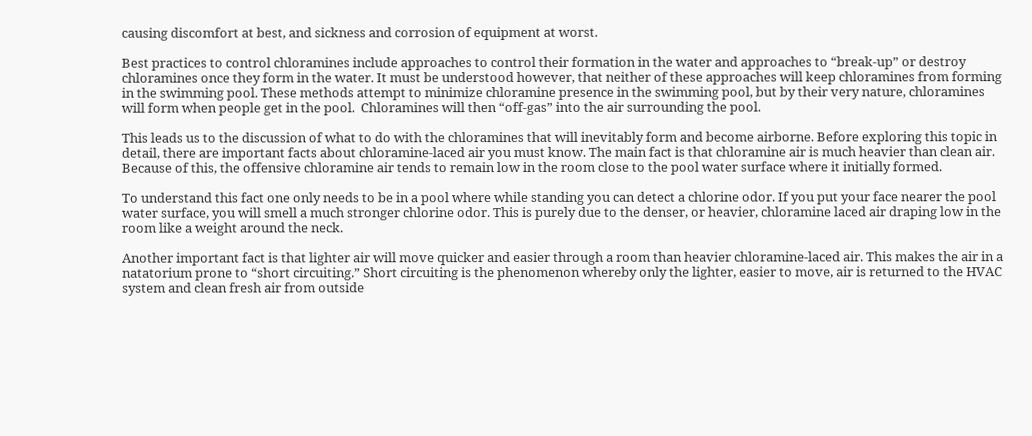causing discomfort at best, and sickness and corrosion of equipment at worst.

Best practices to control chloramines include approaches to control their formation in the water and approaches to “break-up” or destroy chloramines once they form in the water. It must be understood however, that neither of these approaches will keep chloramines from forming in the swimming pool. These methods attempt to minimize chloramine presence in the swimming pool, but by their very nature, chloramines will form when people get in the pool.  Chloramines will then “off-gas” into the air surrounding the pool.

This leads us to the discussion of what to do with the chloramines that will inevitably form and become airborne. Before exploring this topic in detail, there are important facts about chloramine-laced air you must know. The main fact is that chloramine air is much heavier than clean air. Because of this, the offensive chloramine air tends to remain low in the room close to the pool water surface where it initially formed.

To understand this fact one only needs to be in a pool where while standing you can detect a chlorine odor. If you put your face nearer the pool water surface, you will smell a much stronger chlorine odor. This is purely due to the denser, or heavier, chloramine laced air draping low in the room like a weight around the neck.

Another important fact is that lighter air will move quicker and easier through a room than heavier chloramine-laced air. This makes the air in a natatorium prone to “short circuiting.” Short circuiting is the phenomenon whereby only the lighter, easier to move, air is returned to the HVAC system and clean fresh air from outside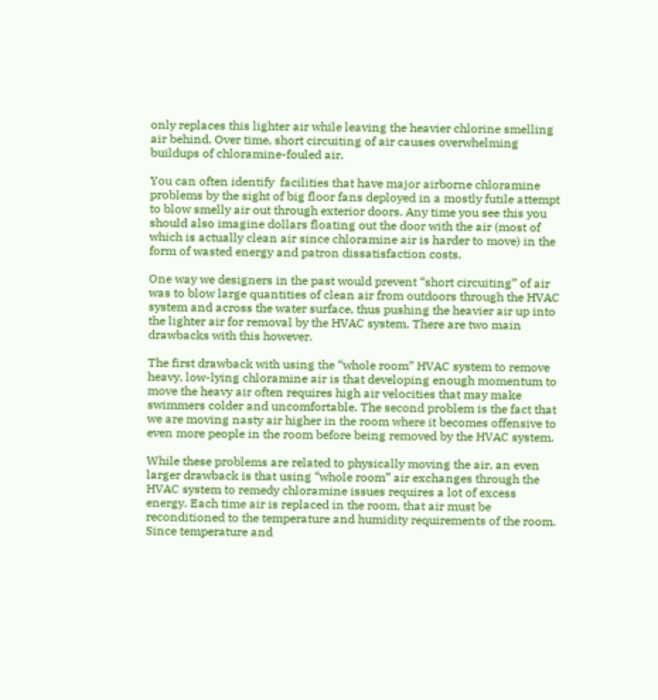only replaces this lighter air while leaving the heavier chlorine smelling air behind. Over time, short circuiting of air causes overwhelming buildups of chloramine-fouled air.

You can often identify  facilities that have major airborne chloramine problems by the sight of big floor fans deployed in a mostly futile attempt to blow smelly air out through exterior doors. Any time you see this you should also imagine dollars floating out the door with the air (most of which is actually clean air since chloramine air is harder to move) in the form of wasted energy and patron dissatisfaction costs.

One way we designers in the past would prevent “short circuiting” of air was to blow large quantities of clean air from outdoors through the HVAC system and across the water surface, thus pushing the heavier air up into the lighter air for removal by the HVAC system. There are two main drawbacks with this however.

The first drawback with using the “whole room” HVAC system to remove heavy, low-lying chloramine air is that developing enough momentum to move the heavy air often requires high air velocities that may make swimmers colder and uncomfortable. The second problem is the fact that we are moving nasty air higher in the room where it becomes offensive to even more people in the room before being removed by the HVAC system.

While these problems are related to physically moving the air, an even larger drawback is that using “whole room” air exchanges through the HVAC system to remedy chloramine issues requires a lot of excess energy. Each time air is replaced in the room, that air must be reconditioned to the temperature and humidity requirements of the room. Since temperature and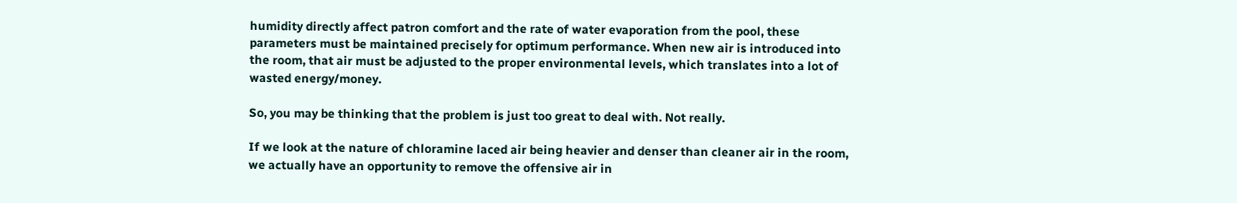humidity directly affect patron comfort and the rate of water evaporation from the pool, these parameters must be maintained precisely for optimum performance. When new air is introduced into the room, that air must be adjusted to the proper environmental levels, which translates into a lot of wasted energy/money.

So, you may be thinking that the problem is just too great to deal with. Not really.

If we look at the nature of chloramine laced air being heavier and denser than cleaner air in the room, we actually have an opportunity to remove the offensive air in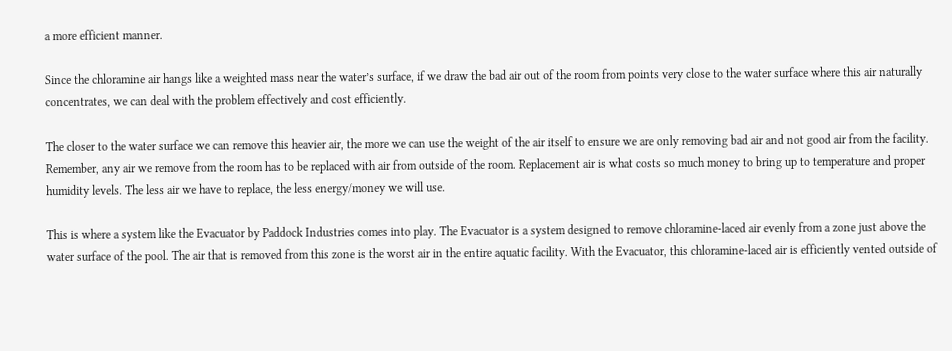a more efficient manner.

Since the chloramine air hangs like a weighted mass near the water’s surface, if we draw the bad air out of the room from points very close to the water surface where this air naturally concentrates, we can deal with the problem effectively and cost efficiently.

The closer to the water surface we can remove this heavier air, the more we can use the weight of the air itself to ensure we are only removing bad air and not good air from the facility. Remember, any air we remove from the room has to be replaced with air from outside of the room. Replacement air is what costs so much money to bring up to temperature and proper humidity levels. The less air we have to replace, the less energy/money we will use.

This is where a system like the Evacuator by Paddock Industries comes into play. The Evacuator is a system designed to remove chloramine-laced air evenly from a zone just above the water surface of the pool. The air that is removed from this zone is the worst air in the entire aquatic facility. With the Evacuator, this chloramine-laced air is efficiently vented outside of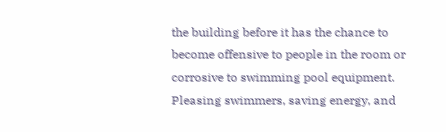the building before it has the chance to become offensive to people in the room or corrosive to swimming pool equipment. Pleasing swimmers, saving energy, and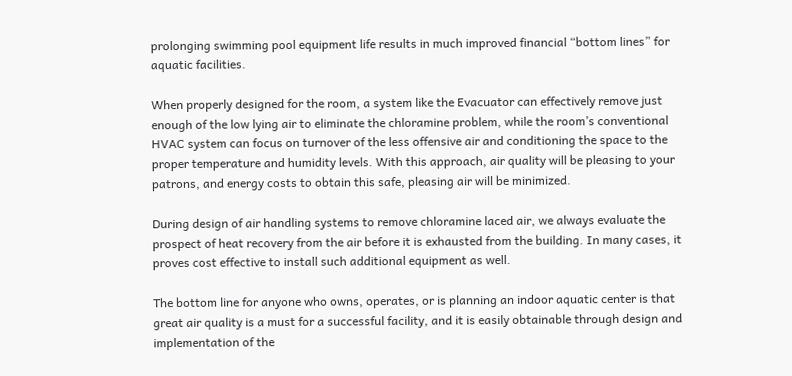prolonging swimming pool equipment life results in much improved financial “bottom lines” for aquatic facilities.

When properly designed for the room, a system like the Evacuator can effectively remove just enough of the low lying air to eliminate the chloramine problem, while the room’s conventional HVAC system can focus on turnover of the less offensive air and conditioning the space to the proper temperature and humidity levels. With this approach, air quality will be pleasing to your patrons, and energy costs to obtain this safe, pleasing air will be minimized.

During design of air handling systems to remove chloramine laced air, we always evaluate the prospect of heat recovery from the air before it is exhausted from the building. In many cases, it proves cost effective to install such additional equipment as well.

The bottom line for anyone who owns, operates, or is planning an indoor aquatic center is that great air quality is a must for a successful facility, and it is easily obtainable through design and implementation of the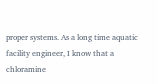proper systems. As a long time aquatic facility engineer, I know that a chloramine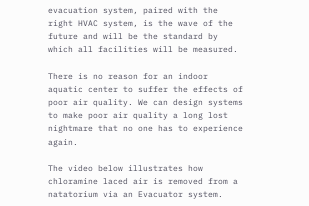evacuation system, paired with the right HVAC system, is the wave of the future and will be the standard by which all facilities will be measured.

There is no reason for an indoor aquatic center to suffer the effects of poor air quality. We can design systems to make poor air quality a long lost nightmare that no one has to experience again.

The video below illustrates how chloramine laced air is removed from a natatorium via an Evacuator system.